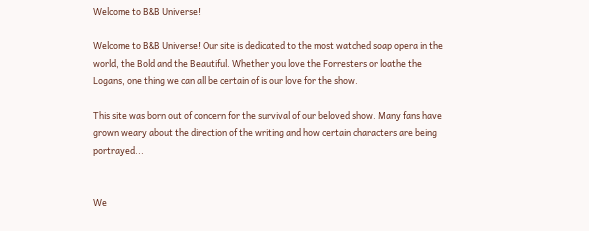Welcome to B&B Universe!

Welcome to B&B Universe! Our site is dedicated to the most watched soap opera in the world, the Bold and the Beautiful. Whether you love the Forresters or loathe the Logans, one thing we can all be certain of is our love for the show.

This site was born out of concern for the survival of our beloved show. Many fans have grown weary about the direction of the writing and how certain characters are being portrayed...


We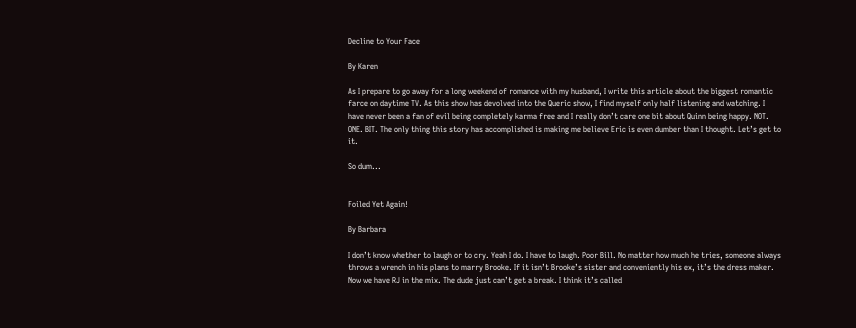Decline to Your Face

By Karen

As I prepare to go away for a long weekend of romance with my husband, I write this article about the biggest romantic farce on daytime TV. As this show has devolved into the Queric show, I find myself only half listening and watching. I have never been a fan of evil being completely karma free and I really don’t care one bit about Quinn being happy. NOT. ONE. BIT. The only thing this story has accomplished is making me believe Eric is even dumber than I thought. Let’s get to it.

So dum...


Foiled Yet Again!

By Barbara

I don’t know whether to laugh or to cry. Yeah I do. I have to laugh. Poor Bill. No matter how much he tries, someone always throws a wrench in his plans to marry Brooke. If it isn’t Brooke’s sister and conveniently his ex, it’s the dress maker. Now we have RJ in the mix. The dude just can’t get a break. I think it’s called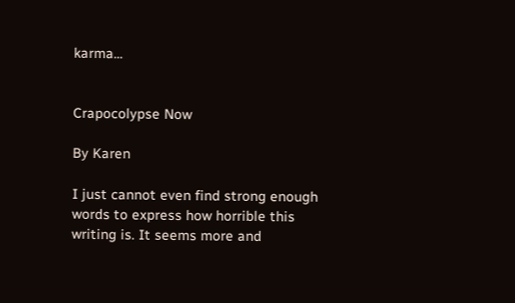karma...


Crapocolypse Now

By Karen

I just cannot even find strong enough words to express how horrible this writing is. It seems more and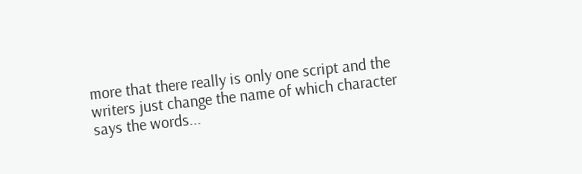more that there really is only one script and the writers just change the name of which character says the words...